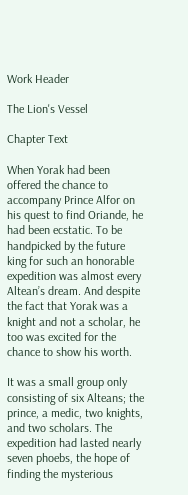Work Header

The Lion's Vessel

Chapter Text

When Yorak had been offered the chance to accompany Prince Alfor on his quest to find Oriande, he had been ecstatic. To be handpicked by the future king for such an honorable expedition was almost every Altean’s dream. And despite the fact that Yorak was a knight and not a scholar, he too was excited for the chance to show his worth.

It was a small group only consisting of six Alteans; the prince, a medic, two knights, and two scholars. The expedition had lasted nearly seven phoebs, the hope of finding the mysterious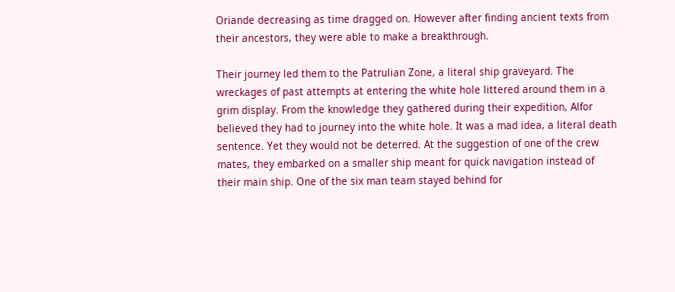Oriande decreasing as time dragged on. However after finding ancient texts from their ancestors, they were able to make a breakthrough.

Their journey led them to the Patrulian Zone, a literal ship graveyard. The wreckages of past attempts at entering the white hole littered around them in a grim display. From the knowledge they gathered during their expedition, Alfor believed they had to journey into the white hole. It was a mad idea, a literal death sentence. Yet they would not be deterred. At the suggestion of one of the crew mates, they embarked on a smaller ship meant for quick navigation instead of their main ship. One of the six man team stayed behind for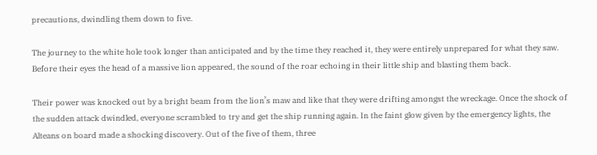precautions, dwindling them down to five.

The journey to the white hole took longer than anticipated and by the time they reached it, they were entirely unprepared for what they saw. Before their eyes the head of a massive lion appeared, the sound of the roar echoing in their little ship and blasting them back.

Their power was knocked out by a bright beam from the lion’s maw and like that they were drifting amongst the wreckage. Once the shock of the sudden attack dwindled, everyone scrambled to try and get the ship running again. In the faint glow given by the emergency lights, the Alteans on board made a shocking discovery. Out of the five of them, three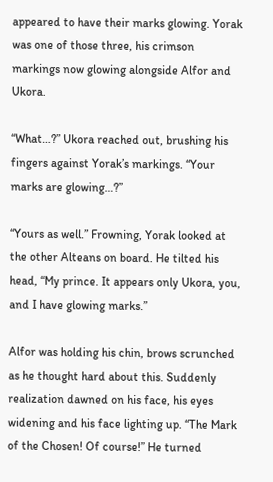appeared to have their marks glowing. Yorak was one of those three, his crimson markings now glowing alongside Alfor and Ukora.

“What…?” Ukora reached out, brushing his fingers against Yorak’s markings. “Your marks are glowing…?”

“Yours as well.” Frowning, Yorak looked at the other Alteans on board. He tilted his head, “My prince. It appears only Ukora, you, and I have glowing marks.”

Alfor was holding his chin, brows scrunched as he thought hard about this. Suddenly realization dawned on his face, his eyes widening and his face lighting up. “The Mark of the Chosen! Of course!” He turned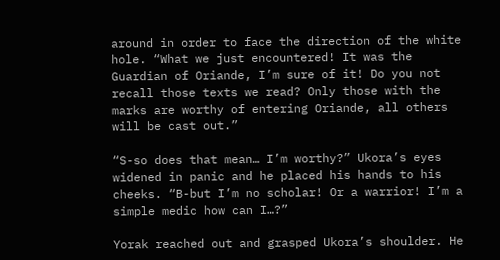around in order to face the direction of the white hole. “What we just encountered! It was the Guardian of Oriande, I’m sure of it! Do you not recall those texts we read? Only those with the marks are worthy of entering Oriande, all others will be cast out.”

“S-so does that mean… I’m worthy?” Ukora’s eyes widened in panic and he placed his hands to his cheeks. “B-but I’m no scholar! Or a warrior! I’m a simple medic how can I…?”

Yorak reached out and grasped Ukora’s shoulder. He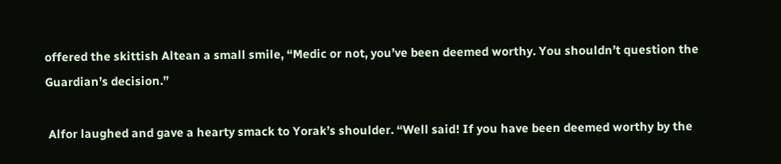offered the skittish Altean a small smile, “Medic or not, you’ve been deemed worthy. You shouldn’t question the Guardian’s decision.”

 Alfor laughed and gave a hearty smack to Yorak’s shoulder. “Well said! If you have been deemed worthy by the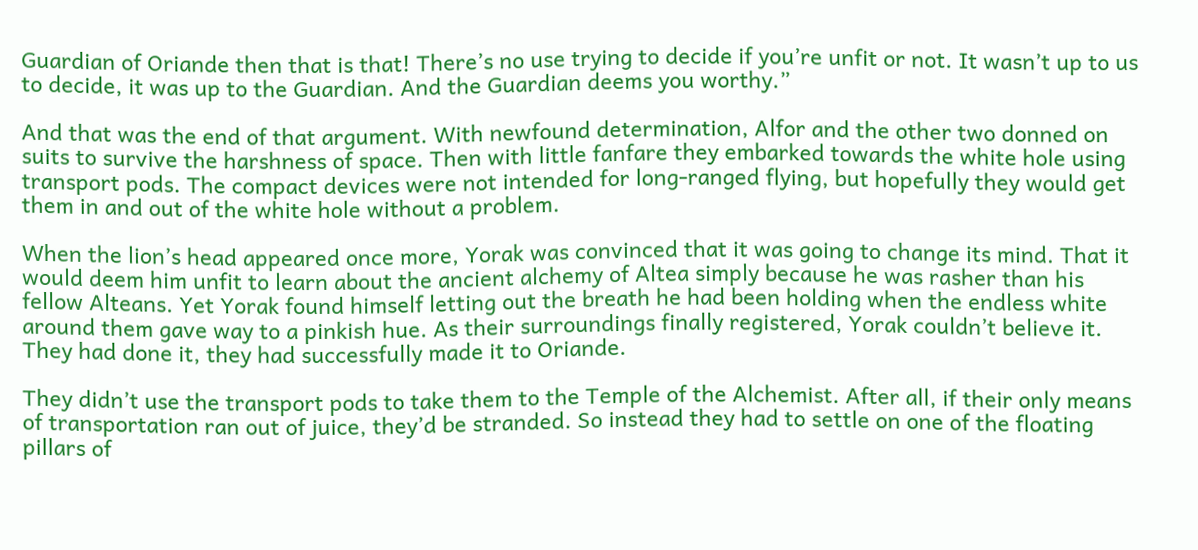Guardian of Oriande then that is that! There’s no use trying to decide if you’re unfit or not. It wasn’t up to us to decide, it was up to the Guardian. And the Guardian deems you worthy.”

And that was the end of that argument. With newfound determination, Alfor and the other two donned on suits to survive the harshness of space. Then with little fanfare they embarked towards the white hole using transport pods. The compact devices were not intended for long-ranged flying, but hopefully they would get them in and out of the white hole without a problem.

When the lion’s head appeared once more, Yorak was convinced that it was going to change its mind. That it would deem him unfit to learn about the ancient alchemy of Altea simply because he was rasher than his fellow Alteans. Yet Yorak found himself letting out the breath he had been holding when the endless white around them gave way to a pinkish hue. As their surroundings finally registered, Yorak couldn’t believe it. They had done it, they had successfully made it to Oriande.

They didn’t use the transport pods to take them to the Temple of the Alchemist. After all, if their only means of transportation ran out of juice, they’d be stranded. So instead they had to settle on one of the floating pillars of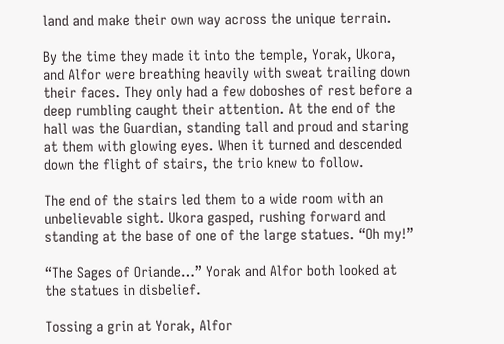land and make their own way across the unique terrain.

By the time they made it into the temple, Yorak, Ukora, and Alfor were breathing heavily with sweat trailing down their faces. They only had a few doboshes of rest before a deep rumbling caught their attention. At the end of the hall was the Guardian, standing tall and proud and staring at them with glowing eyes. When it turned and descended down the flight of stairs, the trio knew to follow.

The end of the stairs led them to a wide room with an unbelievable sight. Ukora gasped, rushing forward and standing at the base of one of the large statues. “Oh my!”

“The Sages of Oriande…” Yorak and Alfor both looked at the statues in disbelief.

Tossing a grin at Yorak, Alfor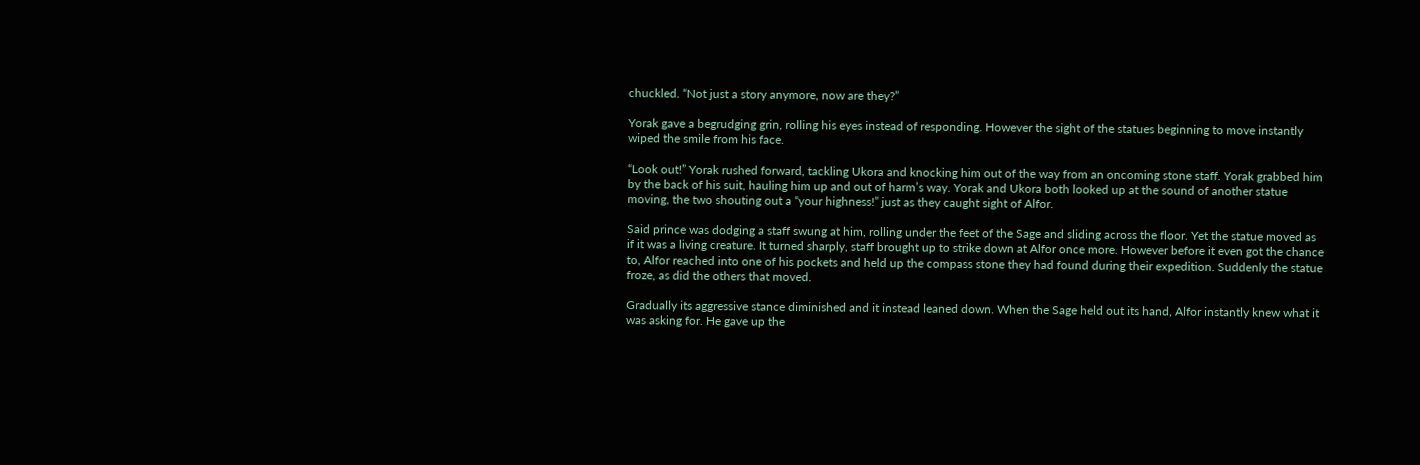chuckled. “Not just a story anymore, now are they?”

Yorak gave a begrudging grin, rolling his eyes instead of responding. However the sight of the statues beginning to move instantly wiped the smile from his face.

“Look out!” Yorak rushed forward, tackling Ukora and knocking him out of the way from an oncoming stone staff. Yorak grabbed him by the back of his suit, hauling him up and out of harm’s way. Yorak and Ukora both looked up at the sound of another statue moving, the two shouting out a “your highness!” just as they caught sight of Alfor.

Said prince was dodging a staff swung at him, rolling under the feet of the Sage and sliding across the floor. Yet the statue moved as if it was a living creature. It turned sharply, staff brought up to strike down at Alfor once more. However before it even got the chance to, Alfor reached into one of his pockets and held up the compass stone they had found during their expedition. Suddenly the statue froze, as did the others that moved.

Gradually its aggressive stance diminished and it instead leaned down. When the Sage held out its hand, Alfor instantly knew what it was asking for. He gave up the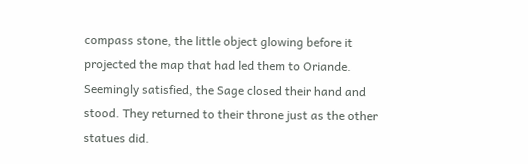compass stone, the little object glowing before it projected the map that had led them to Oriande. Seemingly satisfied, the Sage closed their hand and stood. They returned to their throne just as the other statues did.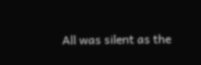All was silent as the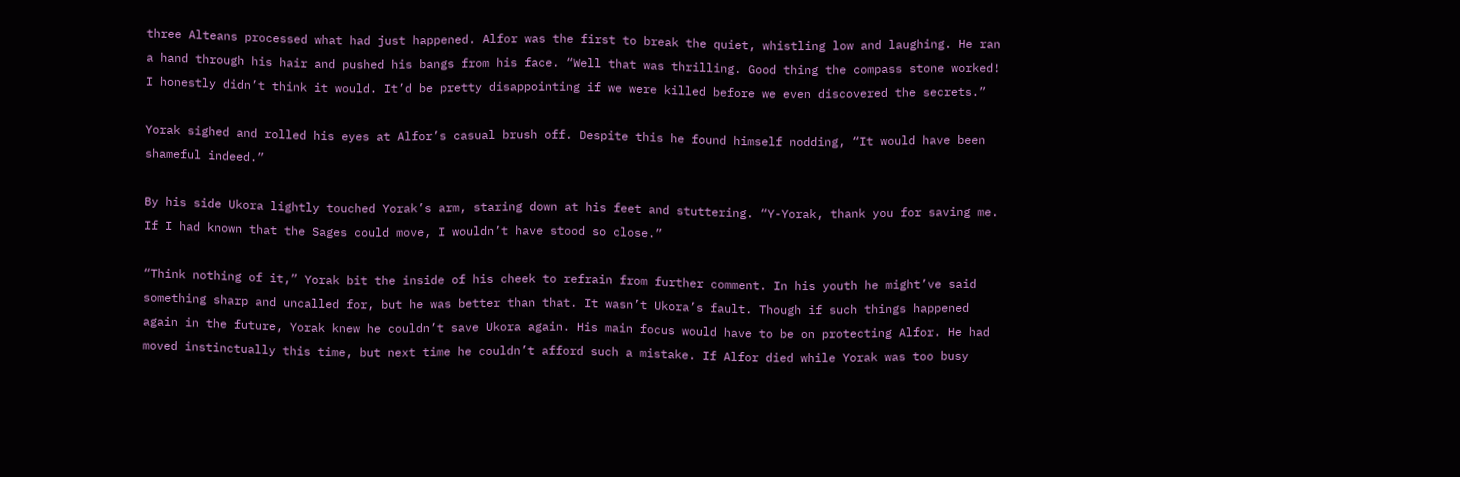three Alteans processed what had just happened. Alfor was the first to break the quiet, whistling low and laughing. He ran a hand through his hair and pushed his bangs from his face. “Well that was thrilling. Good thing the compass stone worked! I honestly didn’t think it would. It’d be pretty disappointing if we were killed before we even discovered the secrets.”

Yorak sighed and rolled his eyes at Alfor’s casual brush off. Despite this he found himself nodding, “It would have been shameful indeed.”

By his side Ukora lightly touched Yorak’s arm, staring down at his feet and stuttering. “Y-Yorak, thank you for saving me. If I had known that the Sages could move, I wouldn’t have stood so close.”

“Think nothing of it,” Yorak bit the inside of his cheek to refrain from further comment. In his youth he might’ve said something sharp and uncalled for, but he was better than that. It wasn’t Ukora’s fault. Though if such things happened again in the future, Yorak knew he couldn’t save Ukora again. His main focus would have to be on protecting Alfor. He had moved instinctually this time, but next time he couldn’t afford such a mistake. If Alfor died while Yorak was too busy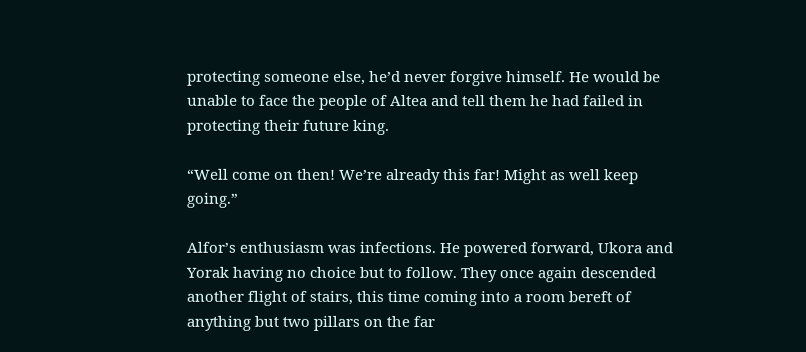protecting someone else, he’d never forgive himself. He would be unable to face the people of Altea and tell them he had failed in protecting their future king.

“Well come on then! We’re already this far! Might as well keep going.”

Alfor’s enthusiasm was infections. He powered forward, Ukora and Yorak having no choice but to follow. They once again descended another flight of stairs, this time coming into a room bereft of anything but two pillars on the far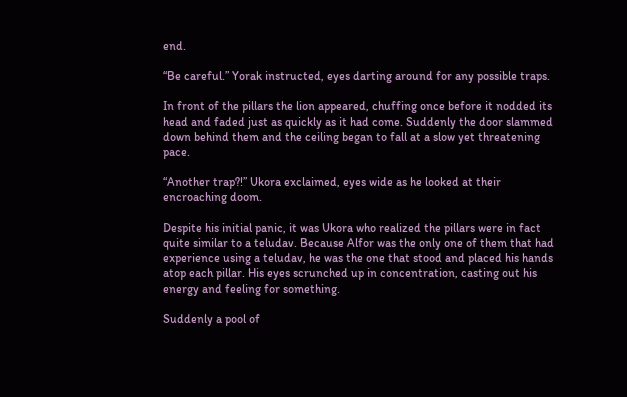end.

“Be careful.” Yorak instructed, eyes darting around for any possible traps.

In front of the pillars the lion appeared, chuffing once before it nodded its head and faded just as quickly as it had come. Suddenly the door slammed down behind them and the ceiling began to fall at a slow yet threatening pace.

“Another trap?!” Ukora exclaimed, eyes wide as he looked at their encroaching doom.

Despite his initial panic, it was Ukora who realized the pillars were in fact quite similar to a teludav. Because Alfor was the only one of them that had experience using a teludav, he was the one that stood and placed his hands atop each pillar. His eyes scrunched up in concentration, casting out his energy and feeling for something.

Suddenly a pool of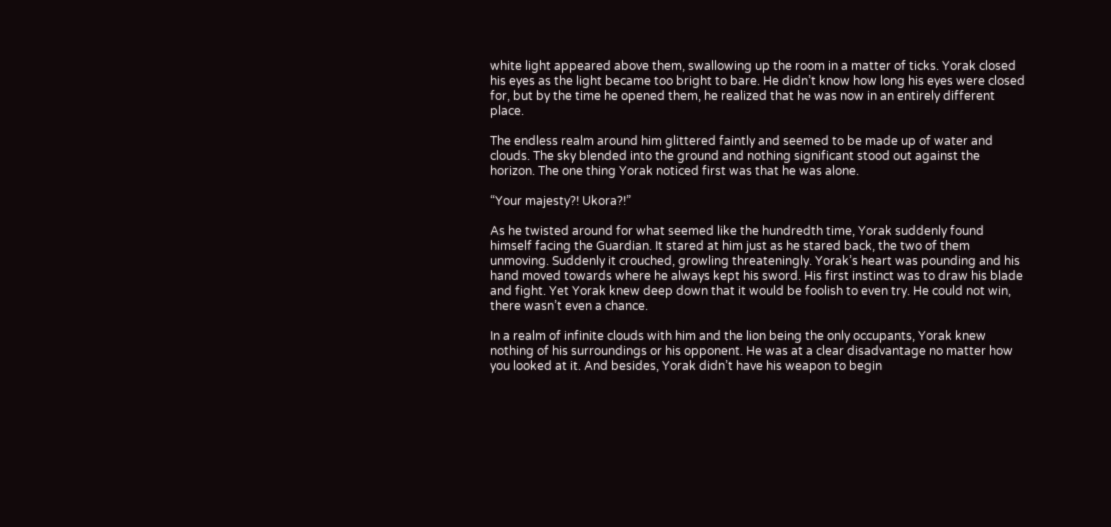white light appeared above them, swallowing up the room in a matter of ticks. Yorak closed his eyes as the light became too bright to bare. He didn’t know how long his eyes were closed for, but by the time he opened them, he realized that he was now in an entirely different place.

The endless realm around him glittered faintly and seemed to be made up of water and clouds. The sky blended into the ground and nothing significant stood out against the horizon. The one thing Yorak noticed first was that he was alone.

“Your majesty?! Ukora?!”

As he twisted around for what seemed like the hundredth time, Yorak suddenly found himself facing the Guardian. It stared at him just as he stared back, the two of them unmoving. Suddenly it crouched, growling threateningly. Yorak’s heart was pounding and his hand moved towards where he always kept his sword. His first instinct was to draw his blade and fight. Yet Yorak knew deep down that it would be foolish to even try. He could not win, there wasn’t even a chance.

In a realm of infinite clouds with him and the lion being the only occupants, Yorak knew nothing of his surroundings or his opponent. He was at a clear disadvantage no matter how you looked at it. And besides, Yorak didn’t have his weapon to begin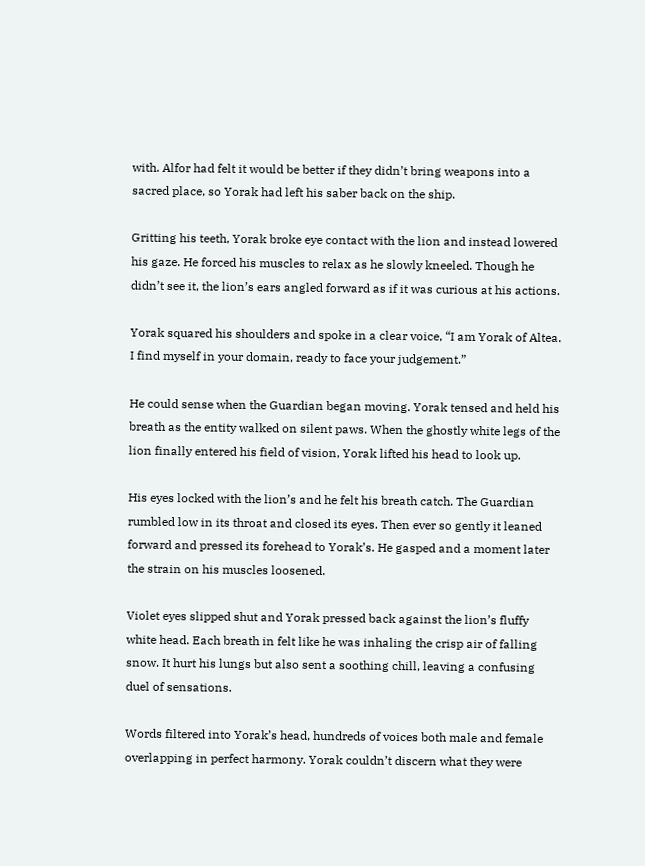with. Alfor had felt it would be better if they didn’t bring weapons into a sacred place, so Yorak had left his saber back on the ship.

Gritting his teeth, Yorak broke eye contact with the lion and instead lowered his gaze. He forced his muscles to relax as he slowly kneeled. Though he didn’t see it, the lion’s ears angled forward as if it was curious at his actions.

Yorak squared his shoulders and spoke in a clear voice, “I am Yorak of Altea. I find myself in your domain, ready to face your judgement.”

He could sense when the Guardian began moving. Yorak tensed and held his breath as the entity walked on silent paws. When the ghostly white legs of the lion finally entered his field of vision, Yorak lifted his head to look up.

His eyes locked with the lion’s and he felt his breath catch. The Guardian rumbled low in its throat and closed its eyes. Then ever so gently it leaned forward and pressed its forehead to Yorak’s. He gasped and a moment later the strain on his muscles loosened.

Violet eyes slipped shut and Yorak pressed back against the lion’s fluffy white head. Each breath in felt like he was inhaling the crisp air of falling snow. It hurt his lungs but also sent a soothing chill, leaving a confusing duel of sensations.

Words filtered into Yorak’s head, hundreds of voices both male and female overlapping in perfect harmony. Yorak couldn’t discern what they were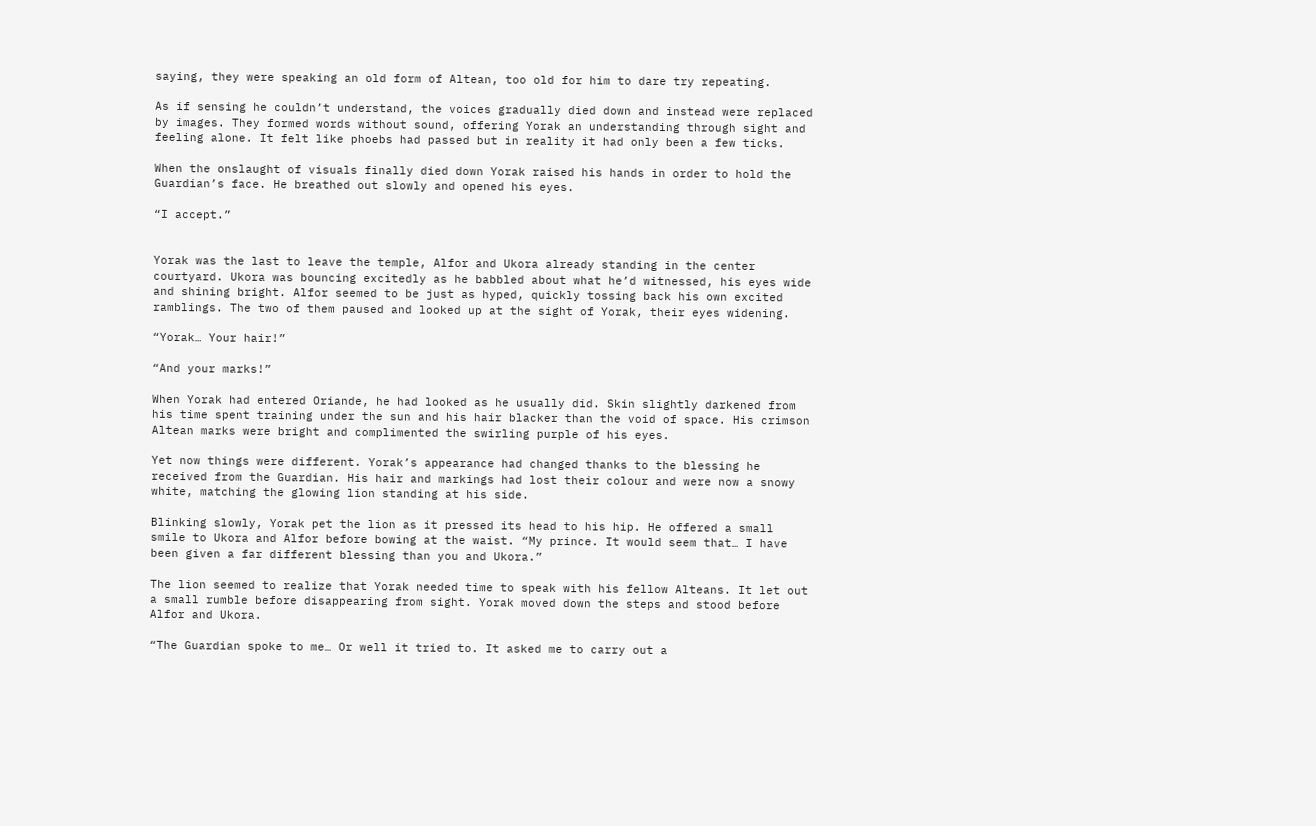saying, they were speaking an old form of Altean, too old for him to dare try repeating.

As if sensing he couldn’t understand, the voices gradually died down and instead were replaced by images. They formed words without sound, offering Yorak an understanding through sight and feeling alone. It felt like phoebs had passed but in reality it had only been a few ticks.

When the onslaught of visuals finally died down Yorak raised his hands in order to hold the Guardian’s face. He breathed out slowly and opened his eyes.

“I accept.”


Yorak was the last to leave the temple, Alfor and Ukora already standing in the center courtyard. Ukora was bouncing excitedly as he babbled about what he’d witnessed, his eyes wide and shining bright. Alfor seemed to be just as hyped, quickly tossing back his own excited ramblings. The two of them paused and looked up at the sight of Yorak, their eyes widening.

“Yorak… Your hair!”

“And your marks!”

When Yorak had entered Oriande, he had looked as he usually did. Skin slightly darkened from his time spent training under the sun and his hair blacker than the void of space. His crimson Altean marks were bright and complimented the swirling purple of his eyes.

Yet now things were different. Yorak’s appearance had changed thanks to the blessing he received from the Guardian. His hair and markings had lost their colour and were now a snowy white, matching the glowing lion standing at his side.

Blinking slowly, Yorak pet the lion as it pressed its head to his hip. He offered a small smile to Ukora and Alfor before bowing at the waist. “My prince. It would seem that… I have been given a far different blessing than you and Ukora.”

The lion seemed to realize that Yorak needed time to speak with his fellow Alteans. It let out a small rumble before disappearing from sight. Yorak moved down the steps and stood before Alfor and Ukora.

“The Guardian spoke to me… Or well it tried to. It asked me to carry out a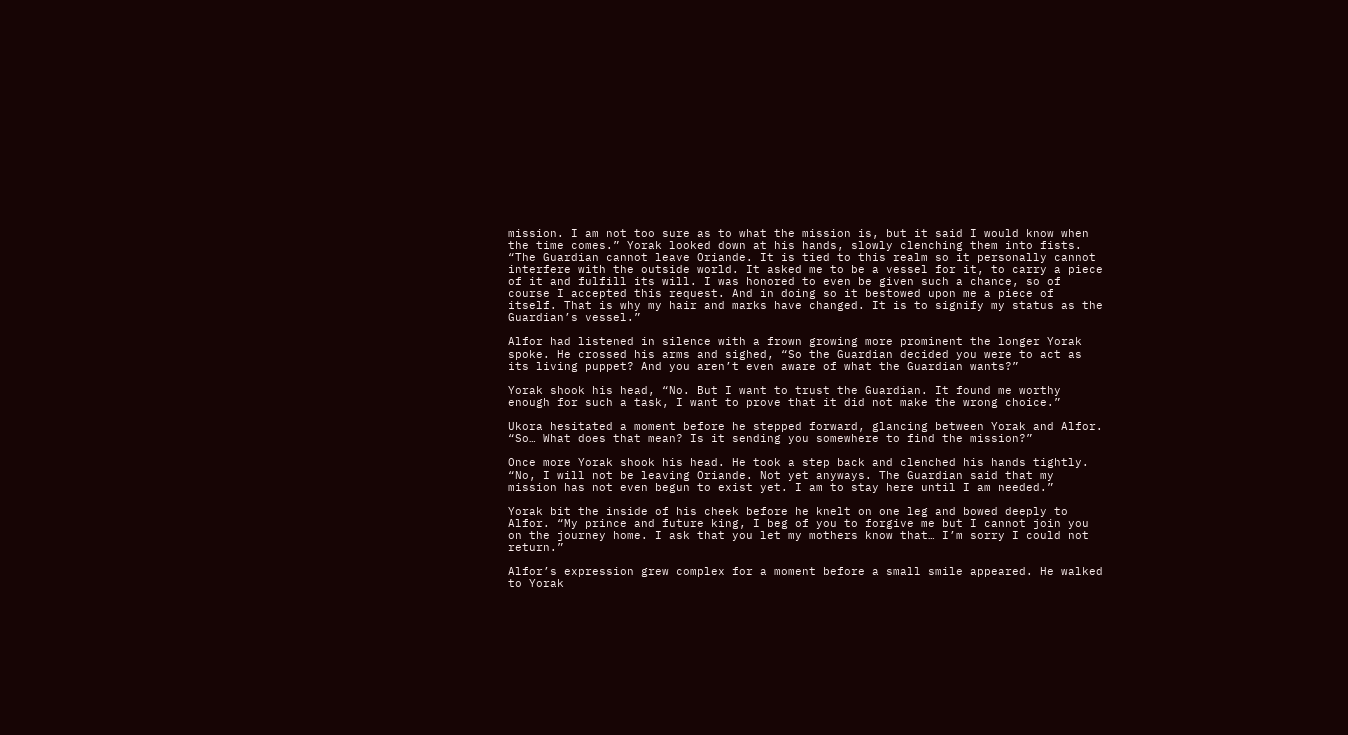mission. I am not too sure as to what the mission is, but it said I would know when the time comes.” Yorak looked down at his hands, slowly clenching them into fists. “The Guardian cannot leave Oriande. It is tied to this realm so it personally cannot interfere with the outside world. It asked me to be a vessel for it, to carry a piece of it and fulfill its will. I was honored to even be given such a chance, so of course I accepted this request. And in doing so it bestowed upon me a piece of itself. That is why my hair and marks have changed. It is to signify my status as the Guardian’s vessel.”

Alfor had listened in silence with a frown growing more prominent the longer Yorak spoke. He crossed his arms and sighed, “So the Guardian decided you were to act as its living puppet? And you aren’t even aware of what the Guardian wants?”

Yorak shook his head, “No. But I want to trust the Guardian. It found me worthy enough for such a task, I want to prove that it did not make the wrong choice.”

Ukora hesitated a moment before he stepped forward, glancing between Yorak and Alfor. “So… What does that mean? Is it sending you somewhere to find the mission?”

Once more Yorak shook his head. He took a step back and clenched his hands tightly. “No, I will not be leaving Oriande. Not yet anyways. The Guardian said that my mission has not even begun to exist yet. I am to stay here until I am needed.”

Yorak bit the inside of his cheek before he knelt on one leg and bowed deeply to Alfor. “My prince and future king, I beg of you to forgive me but I cannot join you on the journey home. I ask that you let my mothers know that… I’m sorry I could not return.”

Alfor’s expression grew complex for a moment before a small smile appeared. He walked to Yorak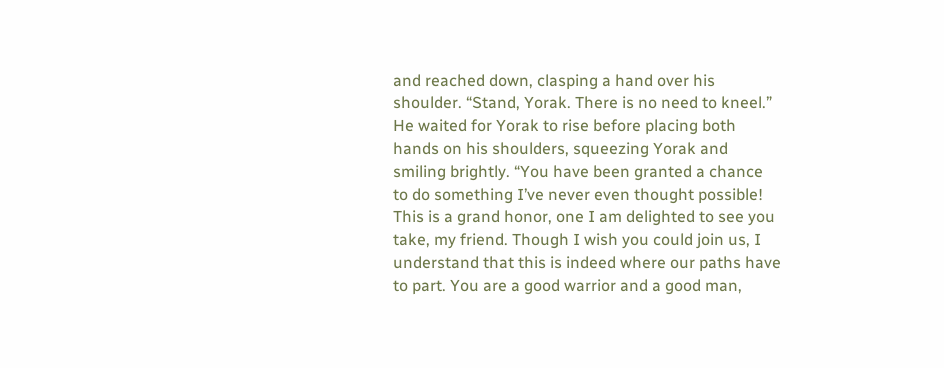and reached down, clasping a hand over his shoulder. “Stand, Yorak. There is no need to kneel.” He waited for Yorak to rise before placing both hands on his shoulders, squeezing Yorak and smiling brightly. “You have been granted a chance to do something I’ve never even thought possible! This is a grand honor, one I am delighted to see you take, my friend. Though I wish you could join us, I understand that this is indeed where our paths have to part. You are a good warrior and a good man,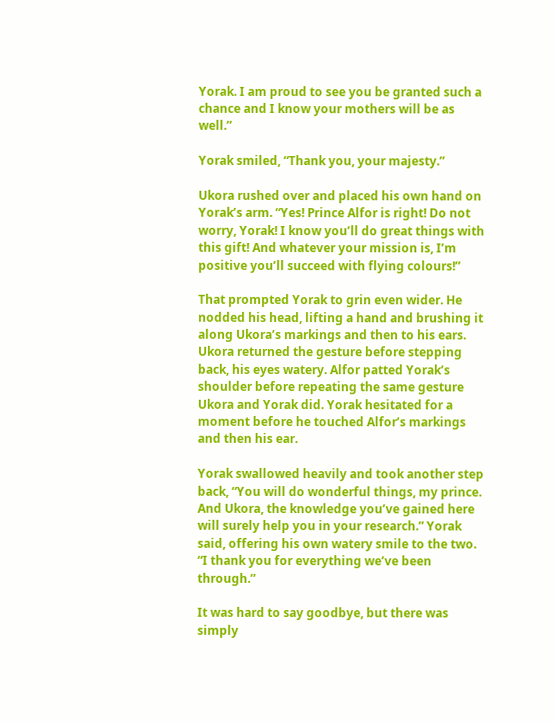Yorak. I am proud to see you be granted such a chance and I know your mothers will be as well.”

Yorak smiled, “Thank you, your majesty.”

Ukora rushed over and placed his own hand on Yorak’s arm. “Yes! Prince Alfor is right! Do not worry, Yorak! I know you’ll do great things with this gift! And whatever your mission is, I’m positive you’ll succeed with flying colours!”

That prompted Yorak to grin even wider. He nodded his head, lifting a hand and brushing it along Ukora’s markings and then to his ears. Ukora returned the gesture before stepping back, his eyes watery. Alfor patted Yorak’s shoulder before repeating the same gesture Ukora and Yorak did. Yorak hesitated for a moment before he touched Alfor’s markings and then his ear.

Yorak swallowed heavily and took another step back, “You will do wonderful things, my prince. And Ukora, the knowledge you’ve gained here will surely help you in your research.” Yorak said, offering his own watery smile to the two. “I thank you for everything we’ve been through.”

It was hard to say goodbye, but there was simply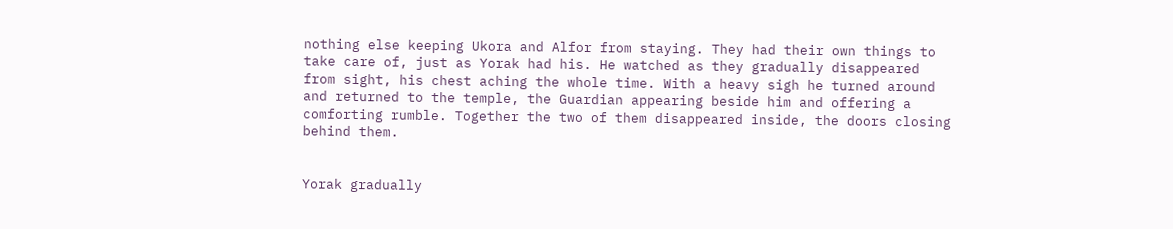nothing else keeping Ukora and Alfor from staying. They had their own things to take care of, just as Yorak had his. He watched as they gradually disappeared from sight, his chest aching the whole time. With a heavy sigh he turned around and returned to the temple, the Guardian appearing beside him and offering a comforting rumble. Together the two of them disappeared inside, the doors closing behind them.


Yorak gradually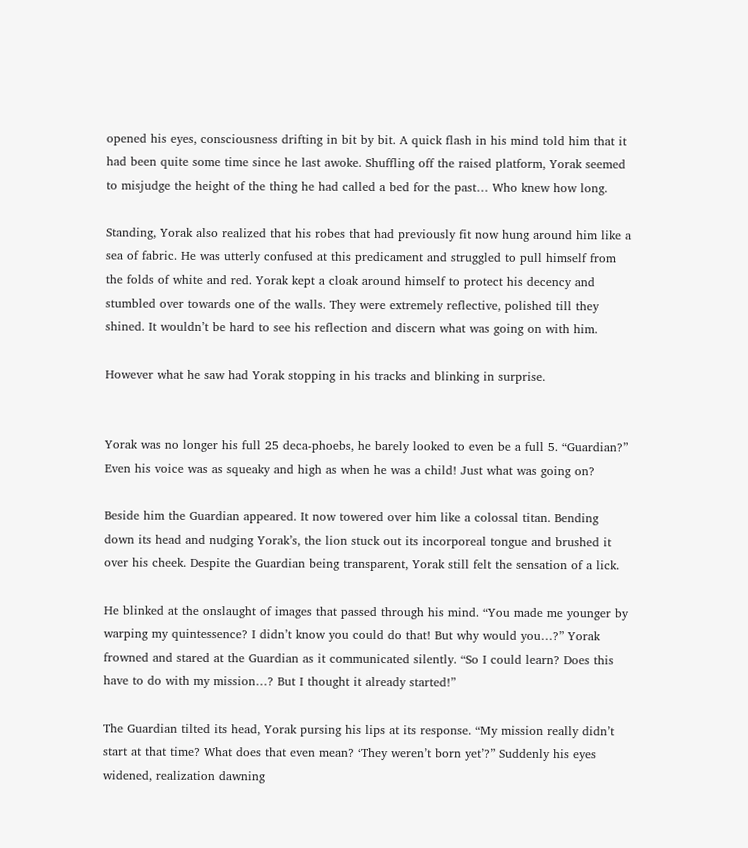opened his eyes, consciousness drifting in bit by bit. A quick flash in his mind told him that it had been quite some time since he last awoke. Shuffling off the raised platform, Yorak seemed to misjudge the height of the thing he had called a bed for the past… Who knew how long.

Standing, Yorak also realized that his robes that had previously fit now hung around him like a sea of fabric. He was utterly confused at this predicament and struggled to pull himself from the folds of white and red. Yorak kept a cloak around himself to protect his decency and stumbled over towards one of the walls. They were extremely reflective, polished till they shined. It wouldn’t be hard to see his reflection and discern what was going on with him.

However what he saw had Yorak stopping in his tracks and blinking in surprise.


Yorak was no longer his full 25 deca-phoebs, he barely looked to even be a full 5. “Guardian?” Even his voice was as squeaky and high as when he was a child! Just what was going on?

Beside him the Guardian appeared. It now towered over him like a colossal titan. Bending down its head and nudging Yorak’s, the lion stuck out its incorporeal tongue and brushed it over his cheek. Despite the Guardian being transparent, Yorak still felt the sensation of a lick.

He blinked at the onslaught of images that passed through his mind. “You made me younger by warping my quintessence? I didn’t know you could do that! But why would you…?” Yorak frowned and stared at the Guardian as it communicated silently. “So I could learn? Does this have to do with my mission…? But I thought it already started!”

The Guardian tilted its head, Yorak pursing his lips at its response. “My mission really didn’t start at that time? What does that even mean? ‘They weren’t born yet’?” Suddenly his eyes widened, realization dawning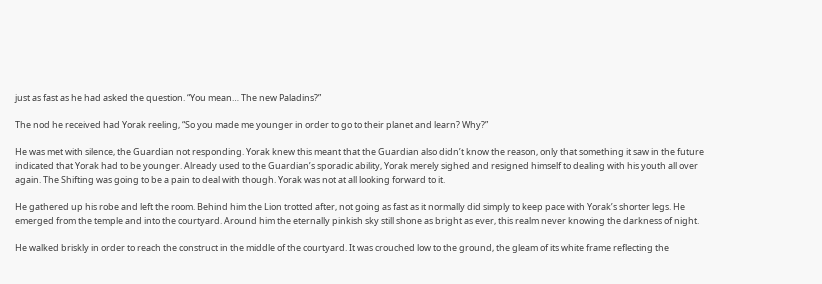just as fast as he had asked the question. “You mean… The new Paladins?”

The nod he received had Yorak reeling, “So you made me younger in order to go to their planet and learn? Why?”

He was met with silence, the Guardian not responding. Yorak knew this meant that the Guardian also didn’t know the reason, only that something it saw in the future indicated that Yorak had to be younger. Already used to the Guardian’s sporadic ability, Yorak merely sighed and resigned himself to dealing with his youth all over again. The Shifting was going to be a pain to deal with though. Yorak was not at all looking forward to it.

He gathered up his robe and left the room. Behind him the Lion trotted after, not going as fast as it normally did simply to keep pace with Yorak’s shorter legs. He emerged from the temple and into the courtyard. Around him the eternally pinkish sky still shone as bright as ever, this realm never knowing the darkness of night.

He walked briskly in order to reach the construct in the middle of the courtyard. It was crouched low to the ground, the gleam of its white frame reflecting the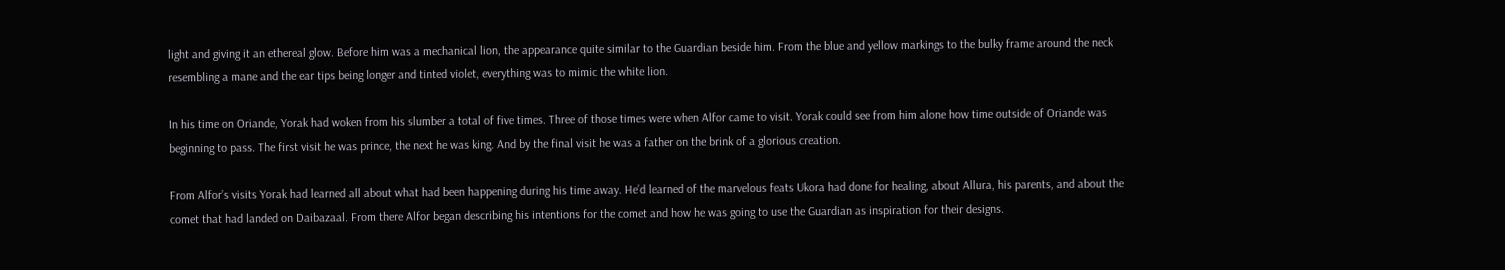light and giving it an ethereal glow. Before him was a mechanical lion, the appearance quite similar to the Guardian beside him. From the blue and yellow markings to the bulky frame around the neck resembling a mane and the ear tips being longer and tinted violet, everything was to mimic the white lion.

In his time on Oriande, Yorak had woken from his slumber a total of five times. Three of those times were when Alfor came to visit. Yorak could see from him alone how time outside of Oriande was beginning to pass. The first visit he was prince, the next he was king. And by the final visit he was a father on the brink of a glorious creation.

From Alfor’s visits Yorak had learned all about what had been happening during his time away. He’d learned of the marvelous feats Ukora had done for healing, about Allura, his parents, and about the comet that had landed on Daibazaal. From there Alfor began describing his intentions for the comet and how he was going to use the Guardian as inspiration for their designs.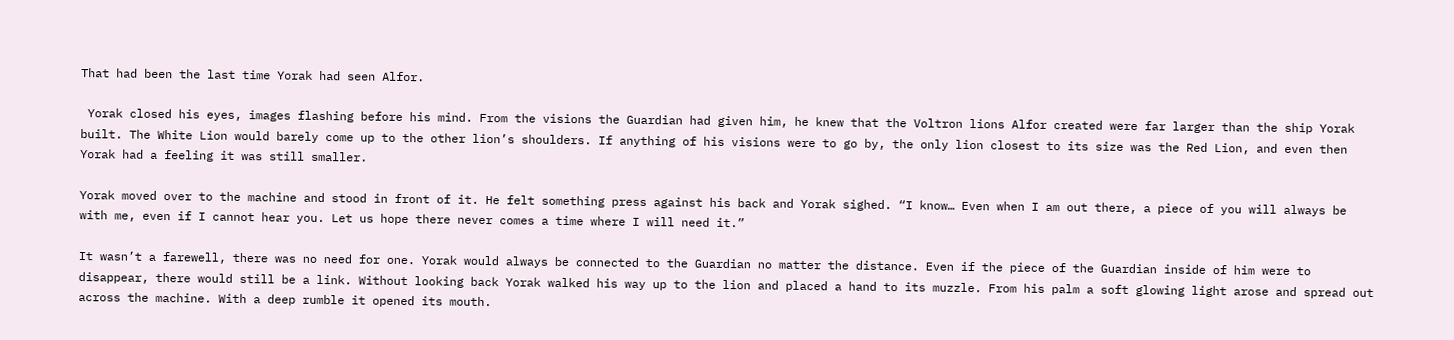That had been the last time Yorak had seen Alfor.

 Yorak closed his eyes, images flashing before his mind. From the visions the Guardian had given him, he knew that the Voltron lions Alfor created were far larger than the ship Yorak built. The White Lion would barely come up to the other lion’s shoulders. If anything of his visions were to go by, the only lion closest to its size was the Red Lion, and even then Yorak had a feeling it was still smaller.

Yorak moved over to the machine and stood in front of it. He felt something press against his back and Yorak sighed. “I know… Even when I am out there, a piece of you will always be with me, even if I cannot hear you. Let us hope there never comes a time where I will need it.”

It wasn’t a farewell, there was no need for one. Yorak would always be connected to the Guardian no matter the distance. Even if the piece of the Guardian inside of him were to disappear, there would still be a link. Without looking back Yorak walked his way up to the lion and placed a hand to its muzzle. From his palm a soft glowing light arose and spread out across the machine. With a deep rumble it opened its mouth.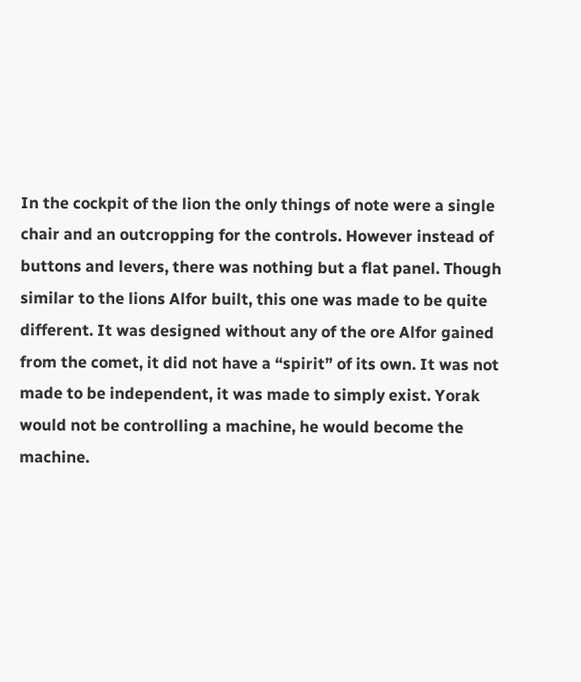In the cockpit of the lion the only things of note were a single chair and an outcropping for the controls. However instead of buttons and levers, there was nothing but a flat panel. Though similar to the lions Alfor built, this one was made to be quite different. It was designed without any of the ore Alfor gained from the comet, it did not have a “spirit” of its own. It was not made to be independent, it was made to simply exist. Yorak would not be controlling a machine, he would become the machine.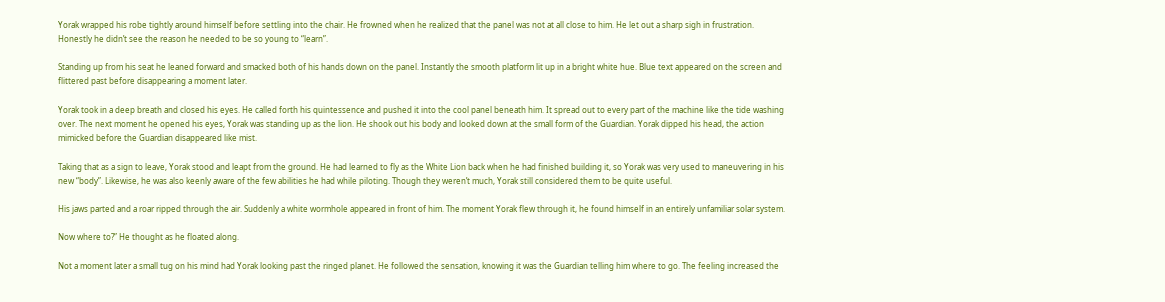Yorak wrapped his robe tightly around himself before settling into the chair. He frowned when he realized that the panel was not at all close to him. He let out a sharp sigh in frustration. Honestly he didn’t see the reason he needed to be so young to “learn”.

Standing up from his seat he leaned forward and smacked both of his hands down on the panel. Instantly the smooth platform lit up in a bright white hue. Blue text appeared on the screen and flittered past before disappearing a moment later.

Yorak took in a deep breath and closed his eyes. He called forth his quintessence and pushed it into the cool panel beneath him. It spread out to every part of the machine like the tide washing over. The next moment he opened his eyes, Yorak was standing up as the lion. He shook out his body and looked down at the small form of the Guardian. Yorak dipped his head, the action mimicked before the Guardian disappeared like mist.

Taking that as a sign to leave, Yorak stood and leapt from the ground. He had learned to fly as the White Lion back when he had finished building it, so Yorak was very used to maneuvering in his new “body”. Likewise, he was also keenly aware of the few abilities he had while piloting. Though they weren’t much, Yorak still considered them to be quite useful.

His jaws parted and a roar ripped through the air. Suddenly a white wormhole appeared in front of him. The moment Yorak flew through it, he found himself in an entirely unfamiliar solar system.

Now where to?” He thought as he floated along.

Not a moment later a small tug on his mind had Yorak looking past the ringed planet. He followed the sensation, knowing it was the Guardian telling him where to go. The feeling increased the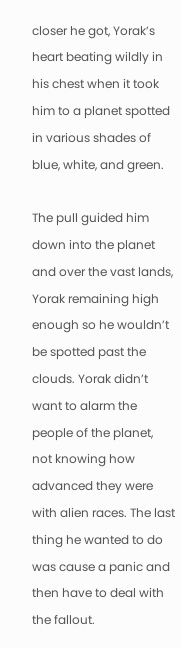closer he got, Yorak’s heart beating wildly in his chest when it took him to a planet spotted in various shades of blue, white, and green.

The pull guided him down into the planet and over the vast lands, Yorak remaining high enough so he wouldn’t be spotted past the clouds. Yorak didn’t want to alarm the people of the planet, not knowing how advanced they were with alien races. The last thing he wanted to do was cause a panic and then have to deal with the fallout.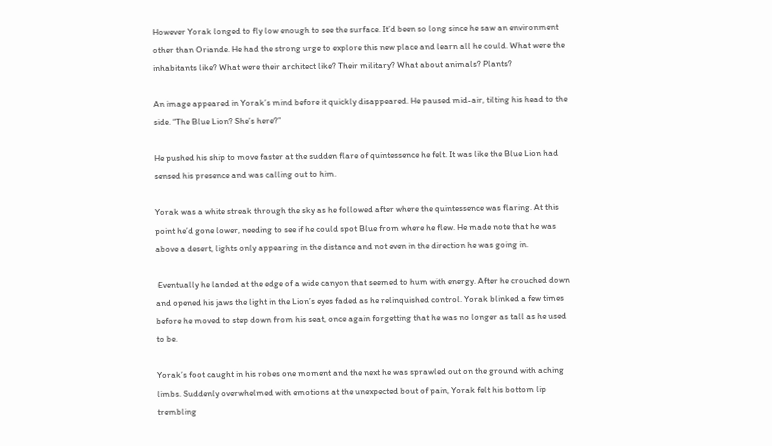However Yorak longed to fly low enough to see the surface. It’d been so long since he saw an environment other than Oriande. He had the strong urge to explore this new place and learn all he could. What were the inhabitants like? What were their architect like? Their military? What about animals? Plants?

An image appeared in Yorak’s mind before it quickly disappeared. He paused mid-air, tilting his head to the side. “The Blue Lion? She’s here?”

He pushed his ship to move faster at the sudden flare of quintessence he felt. It was like the Blue Lion had sensed his presence and was calling out to him.

Yorak was a white streak through the sky as he followed after where the quintessence was flaring. At this point he’d gone lower, needing to see if he could spot Blue from where he flew. He made note that he was above a desert, lights only appearing in the distance and not even in the direction he was going in.

 Eventually he landed at the edge of a wide canyon that seemed to hum with energy. After he crouched down and opened his jaws the light in the Lion’s eyes faded as he relinquished control. Yorak blinked a few times before he moved to step down from his seat, once again forgetting that he was no longer as tall as he used to be.

Yorak’s foot caught in his robes one moment and the next he was sprawled out on the ground with aching limbs. Suddenly overwhelmed with emotions at the unexpected bout of pain, Yorak felt his bottom lip trembling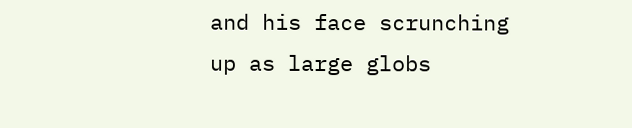and his face scrunching up as large globs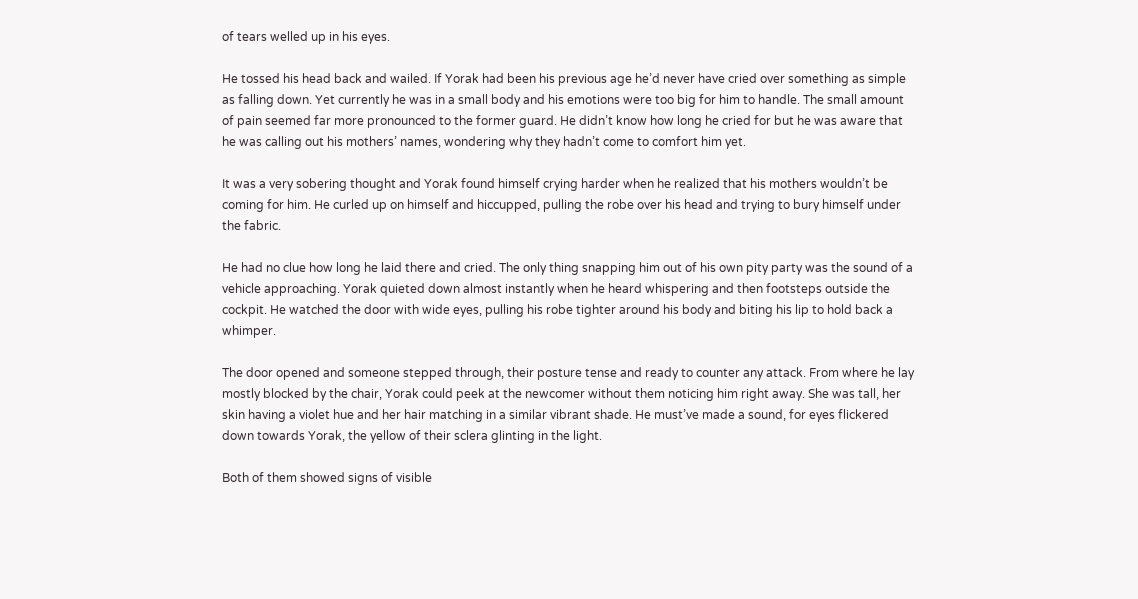of tears welled up in his eyes.

He tossed his head back and wailed. If Yorak had been his previous age he’d never have cried over something as simple as falling down. Yet currently he was in a small body and his emotions were too big for him to handle. The small amount of pain seemed far more pronounced to the former guard. He didn’t know how long he cried for but he was aware that he was calling out his mothers’ names, wondering why they hadn’t come to comfort him yet.

It was a very sobering thought and Yorak found himself crying harder when he realized that his mothers wouldn’t be coming for him. He curled up on himself and hiccupped, pulling the robe over his head and trying to bury himself under the fabric.

He had no clue how long he laid there and cried. The only thing snapping him out of his own pity party was the sound of a vehicle approaching. Yorak quieted down almost instantly when he heard whispering and then footsteps outside the cockpit. He watched the door with wide eyes, pulling his robe tighter around his body and biting his lip to hold back a whimper.

The door opened and someone stepped through, their posture tense and ready to counter any attack. From where he lay mostly blocked by the chair, Yorak could peek at the newcomer without them noticing him right away. She was tall, her skin having a violet hue and her hair matching in a similar vibrant shade. He must’ve made a sound, for eyes flickered down towards Yorak, the yellow of their sclera glinting in the light.

Both of them showed signs of visible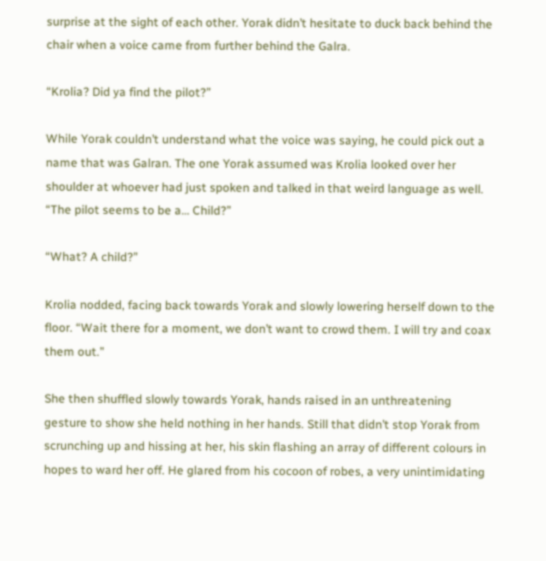surprise at the sight of each other. Yorak didn’t hesitate to duck back behind the chair when a voice came from further behind the Galra.

“Krolia? Did ya find the pilot?”

While Yorak couldn’t understand what the voice was saying, he could pick out a name that was Galran. The one Yorak assumed was Krolia looked over her shoulder at whoever had just spoken and talked in that weird language as well. “The pilot seems to be a… Child?”

“What? A child?”

Krolia nodded, facing back towards Yorak and slowly lowering herself down to the floor. “Wait there for a moment, we don’t want to crowd them. I will try and coax them out.”

She then shuffled slowly towards Yorak, hands raised in an unthreatening gesture to show she held nothing in her hands. Still that didn’t stop Yorak from scrunching up and hissing at her, his skin flashing an array of different colours in hopes to ward her off. He glared from his cocoon of robes, a very unintimidating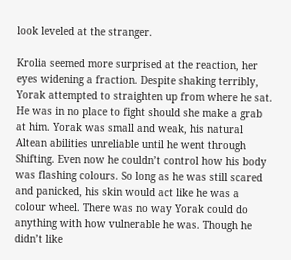look leveled at the stranger.

Krolia seemed more surprised at the reaction, her eyes widening a fraction. Despite shaking terribly, Yorak attempted to straighten up from where he sat. He was in no place to fight should she make a grab at him. Yorak was small and weak, his natural Altean abilities unreliable until he went through Shifting. Even now he couldn’t control how his body was flashing colours. So long as he was still scared and panicked, his skin would act like he was a colour wheel. There was no way Yorak could do anything with how vulnerable he was. Though he didn’t like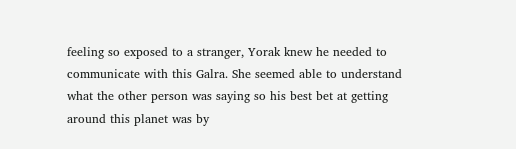feeling so exposed to a stranger, Yorak knew he needed to communicate with this Galra. She seemed able to understand what the other person was saying so his best bet at getting around this planet was by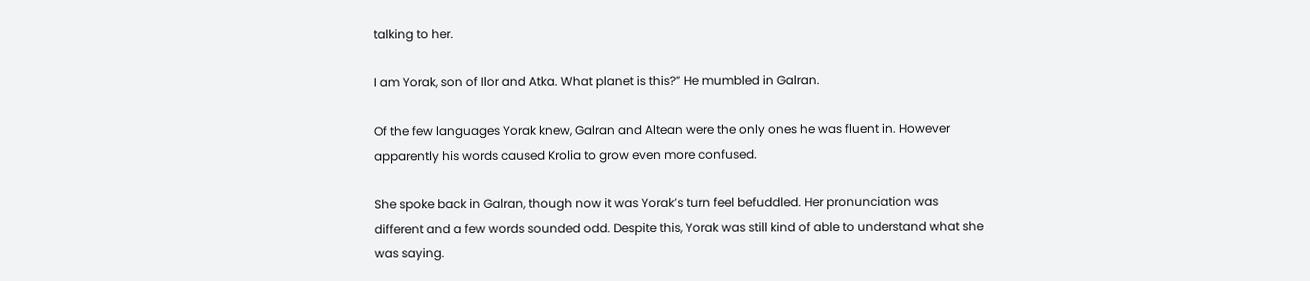talking to her.

I am Yorak, son of Ilor and Atka. What planet is this?” He mumbled in Galran.

Of the few languages Yorak knew, Galran and Altean were the only ones he was fluent in. However apparently his words caused Krolia to grow even more confused.

She spoke back in Galran, though now it was Yorak’s turn feel befuddled. Her pronunciation was different and a few words sounded odd. Despite this, Yorak was still kind of able to understand what she was saying.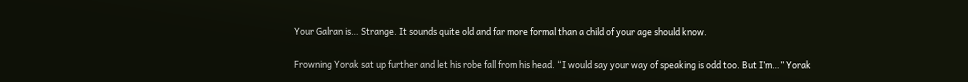Your Galran is… Strange. It sounds quite old and far more formal than a child of your age should know.

Frowning Yorak sat up further and let his robe fall from his head. “I would say your way of speaking is odd too. But I’m…” Yorak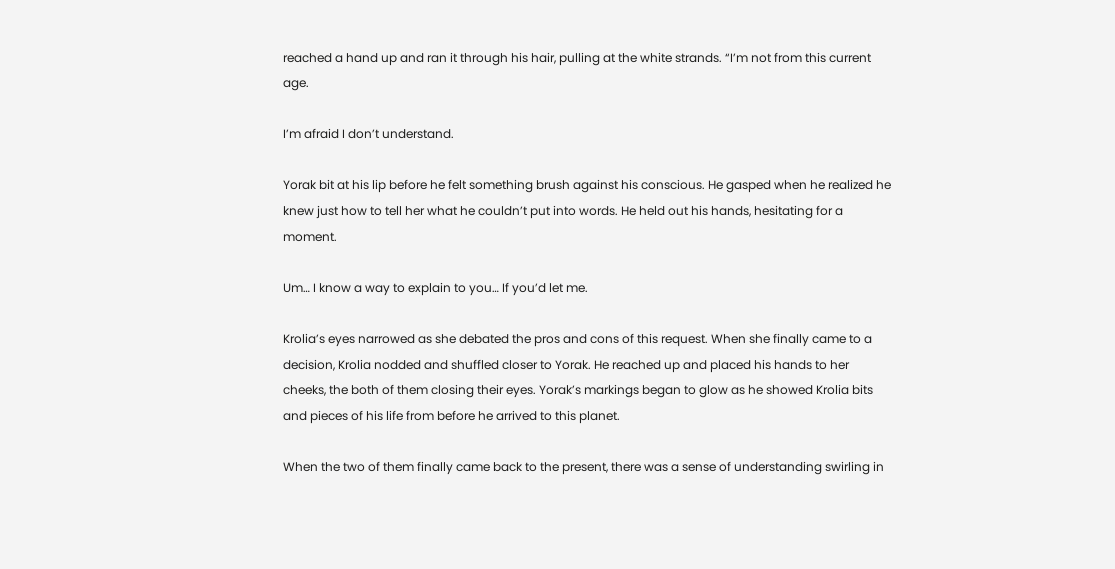reached a hand up and ran it through his hair, pulling at the white strands. “I’m not from this current age.

I’m afraid I don’t understand.

Yorak bit at his lip before he felt something brush against his conscious. He gasped when he realized he knew just how to tell her what he couldn’t put into words. He held out his hands, hesitating for a moment.

Um… I know a way to explain to you… If you’d let me.

Krolia’s eyes narrowed as she debated the pros and cons of this request. When she finally came to a decision, Krolia nodded and shuffled closer to Yorak. He reached up and placed his hands to her cheeks, the both of them closing their eyes. Yorak’s markings began to glow as he showed Krolia bits and pieces of his life from before he arrived to this planet.

When the two of them finally came back to the present, there was a sense of understanding swirling in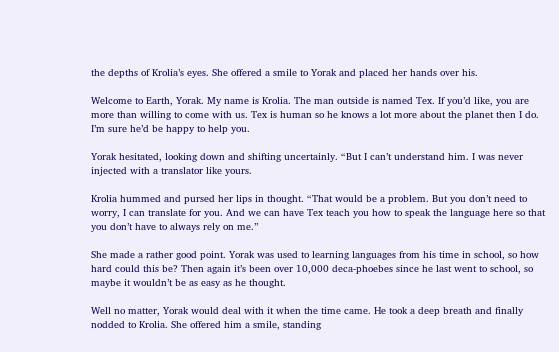the depths of Krolia’s eyes. She offered a smile to Yorak and placed her hands over his.

Welcome to Earth, Yorak. My name is Krolia. The man outside is named Tex. If you’d like, you are more than willing to come with us. Tex is human so he knows a lot more about the planet then I do. I’m sure he’d be happy to help you.

Yorak hesitated, looking down and shifting uncertainly. “But I can’t understand him. I was never injected with a translator like yours.

Krolia hummed and pursed her lips in thought. “That would be a problem. But you don’t need to worry, I can translate for you. And we can have Tex teach you how to speak the language here so that you don’t have to always rely on me.”

She made a rather good point. Yorak was used to learning languages from his time in school, so how hard could this be? Then again it’s been over 10,000 deca-phoebes since he last went to school, so maybe it wouldn’t be as easy as he thought.

Well no matter, Yorak would deal with it when the time came. He took a deep breath and finally nodded to Krolia. She offered him a smile, standing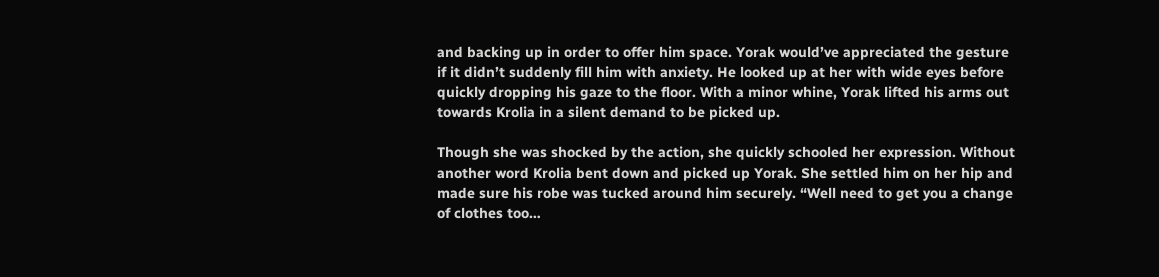and backing up in order to offer him space. Yorak would’ve appreciated the gesture if it didn’t suddenly fill him with anxiety. He looked up at her with wide eyes before quickly dropping his gaze to the floor. With a minor whine, Yorak lifted his arms out towards Krolia in a silent demand to be picked up.

Though she was shocked by the action, she quickly schooled her expression. Without another word Krolia bent down and picked up Yorak. She settled him on her hip and made sure his robe was tucked around him securely. “Well need to get you a change of clothes too…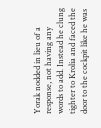Yorak nodded in lieu of a response, not having any words to add. Instead he clung tighter to Krolia and faced the door to the cockpit like he was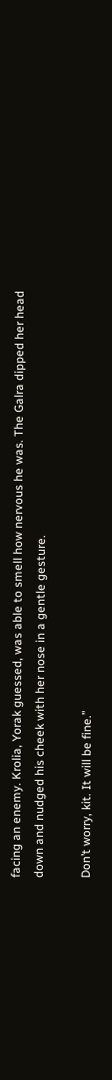facing an enemy. Krolia, Yorak guessed, was able to smell how nervous he was. The Galra dipped her head down and nudged his cheek with her nose in a gentle gesture.

Don’t worry, kit. It will be fine.”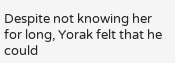Despite not knowing her for long, Yorak felt that he could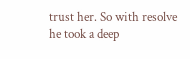trust her. So with resolve he took a deep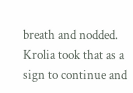breath and nodded. Krolia took that as a sign to continue and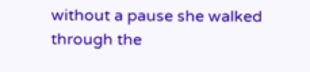without a pause she walked through the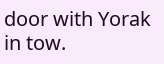door with Yorak in tow.